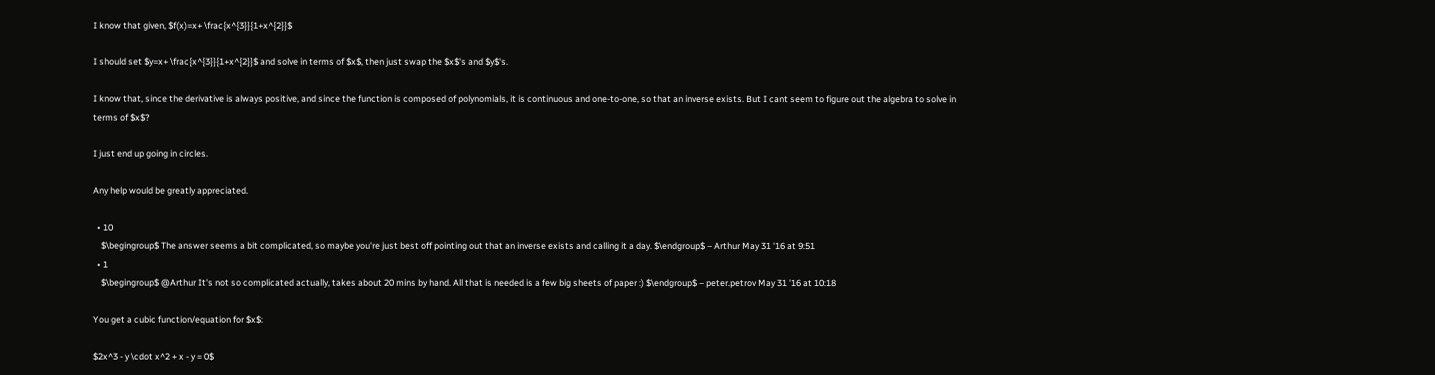I know that given, $f(x)=x+ \frac{x^{3}}{1+x^{2}}$

I should set $y=x+ \frac{x^{3}}{1+x^{2}}$ and solve in terms of $x$, then just swap the $x$'s and $y$'s.

I know that, since the derivative is always positive, and since the function is composed of polynomials, it is continuous and one-to-one, so that an inverse exists. But I cant seem to figure out the algebra to solve in terms of $x$?

I just end up going in circles.

Any help would be greatly appreciated.

  • 10
    $\begingroup$ The answer seems a bit complicated, so maybe you're just best off pointing out that an inverse exists and calling it a day. $\endgroup$ – Arthur May 31 '16 at 9:51
  • 1
    $\begingroup$ @Arthur It's not so complicated actually, takes about 20 mins by hand. All that is needed is a few big sheets of paper :) $\endgroup$ – peter.petrov May 31 '16 at 10:18

You get a cubic function/equation for $x$:

$2x^3 - y \cdot x^2 + x - y = 0$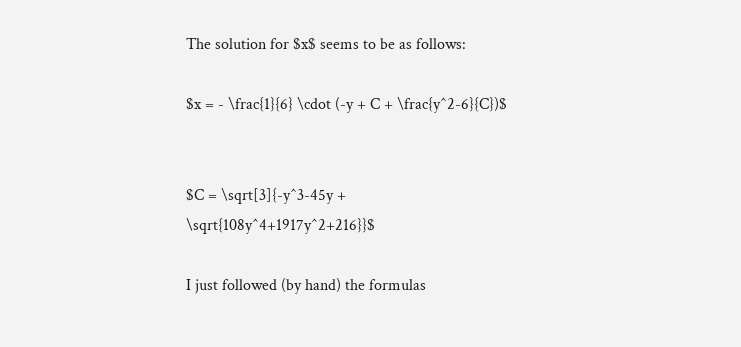The solution for $x$ seems to be as follows:

$x = - \frac{1}{6} \cdot (-y + C + \frac{y^2-6}{C})$


$C = \sqrt[3]{-y^3-45y + \sqrt{108y^4+1917y^2+216}}$

I just followed (by hand) the formulas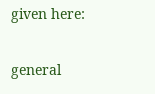given here:

general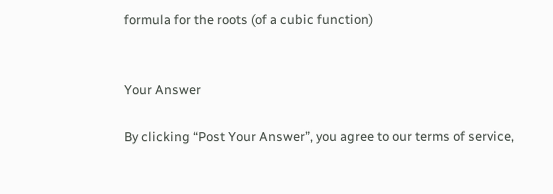formula for the roots (of a cubic function)


Your Answer

By clicking “Post Your Answer”, you agree to our terms of service,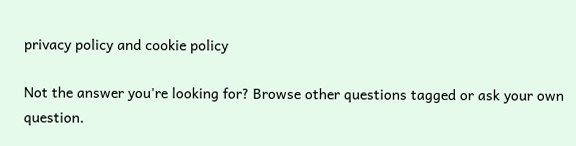privacy policy and cookie policy

Not the answer you're looking for? Browse other questions tagged or ask your own question.